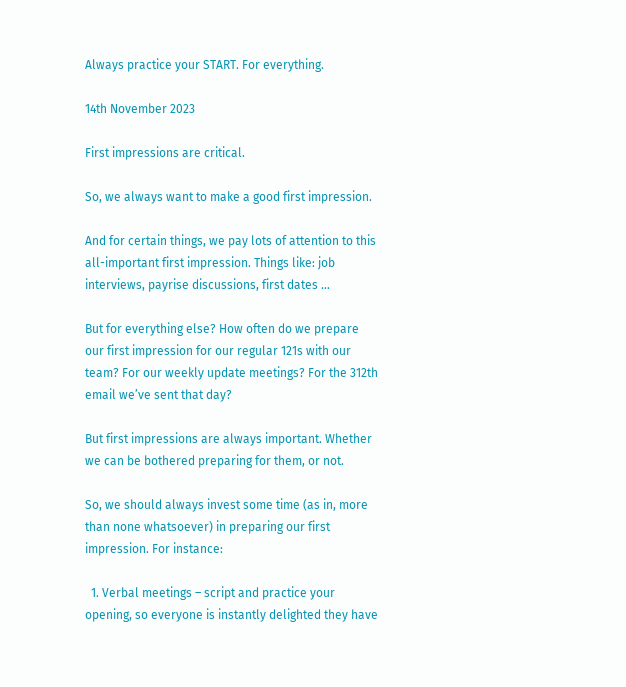Always practice your START. For everything.

14th November 2023

First impressions are critical.

So, we always want to make a good first impression.

And for certain things, we pay lots of attention to this all-important first impression. Things like: job interviews, payrise discussions, first dates …

But for everything else? How often do we prepare our first impression for our regular 121s with our team? For our weekly update meetings? For the 312th email we’ve sent that day?

But first impressions are always important. Whether we can be bothered preparing for them, or not.

So, we should always invest some time (as in, more than none whatsoever) in preparing our first impression. For instance:

  1. Verbal meetings – script and practice your opening, so everyone is instantly delighted they have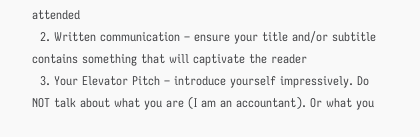attended
  2. Written communication – ensure your title and/or subtitle contains something that will captivate the reader
  3. Your Elevator Pitch – introduce yourself impressively. Do NOT talk about what you are (I am an accountant). Or what you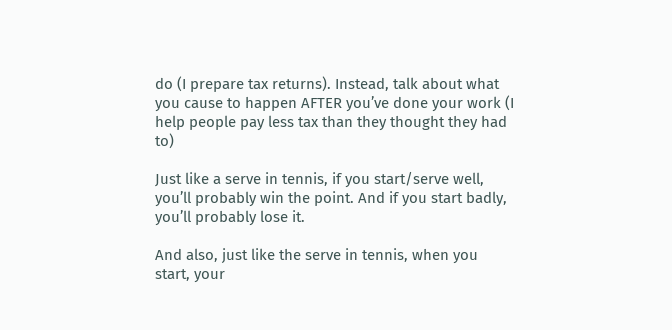do (I prepare tax returns). Instead, talk about what you cause to happen AFTER you’ve done your work (I help people pay less tax than they thought they had to)

Just like a serve in tennis, if you start/serve well, you’ll probably win the point. And if you start badly, you’ll probably lose it.

And also, just like the serve in tennis, when you start, your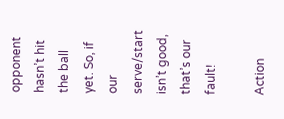opponent hasn’t hit the ball yet. So, if our serve/start isn’t good, that’s our fault!

Action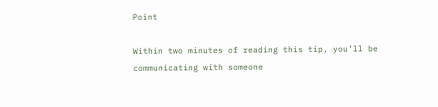Point

Within two minutes of reading this tip, you’ll be communicating with someone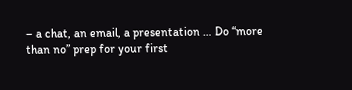– a chat, an email, a presentation … Do “more than no” prep for your first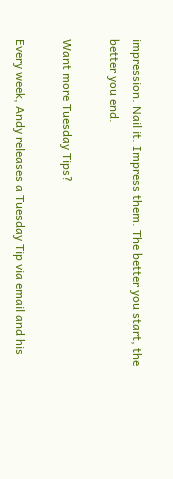impression. Nail it. Impress them. The better you start, the better you end.

Want more Tuesday Tips?

Every week, Andy releases a Tuesday Tip via email and his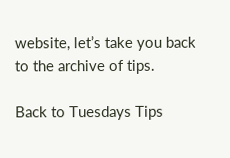website, let’s take you back to the archive of tips.

Back to Tuesdays Tips